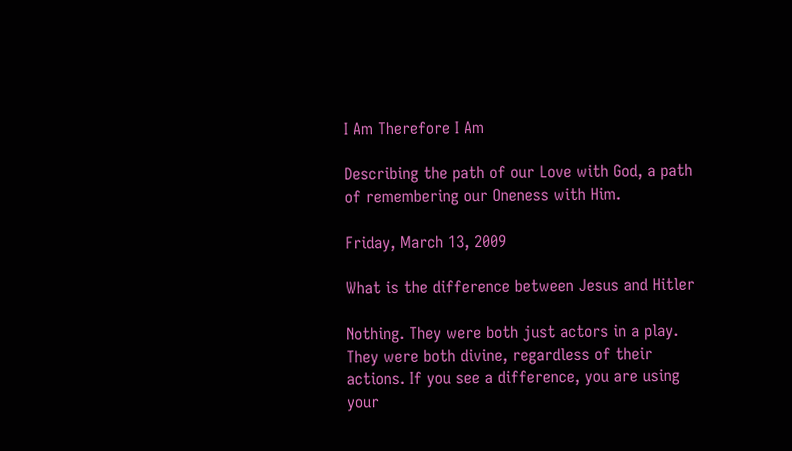I Am Therefore I Am

Describing the path of our Love with God, a path of remembering our Oneness with Him.

Friday, March 13, 2009

What is the difference between Jesus and Hitler

Nothing. They were both just actors in a play. They were both divine, regardless of their actions. If you see a difference, you are using your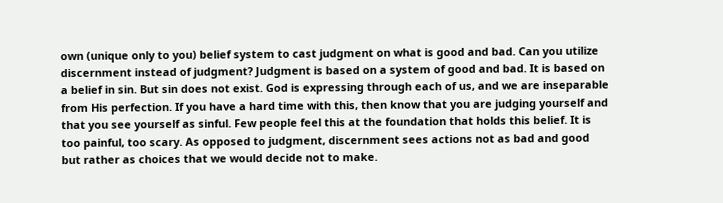own (unique only to you) belief system to cast judgment on what is good and bad. Can you utilize discernment instead of judgment? Judgment is based on a system of good and bad. It is based on a belief in sin. But sin does not exist. God is expressing through each of us, and we are inseparable from His perfection. If you have a hard time with this, then know that you are judging yourself and that you see yourself as sinful. Few people feel this at the foundation that holds this belief. It is too painful, too scary. As opposed to judgment, discernment sees actions not as bad and good but rather as choices that we would decide not to make.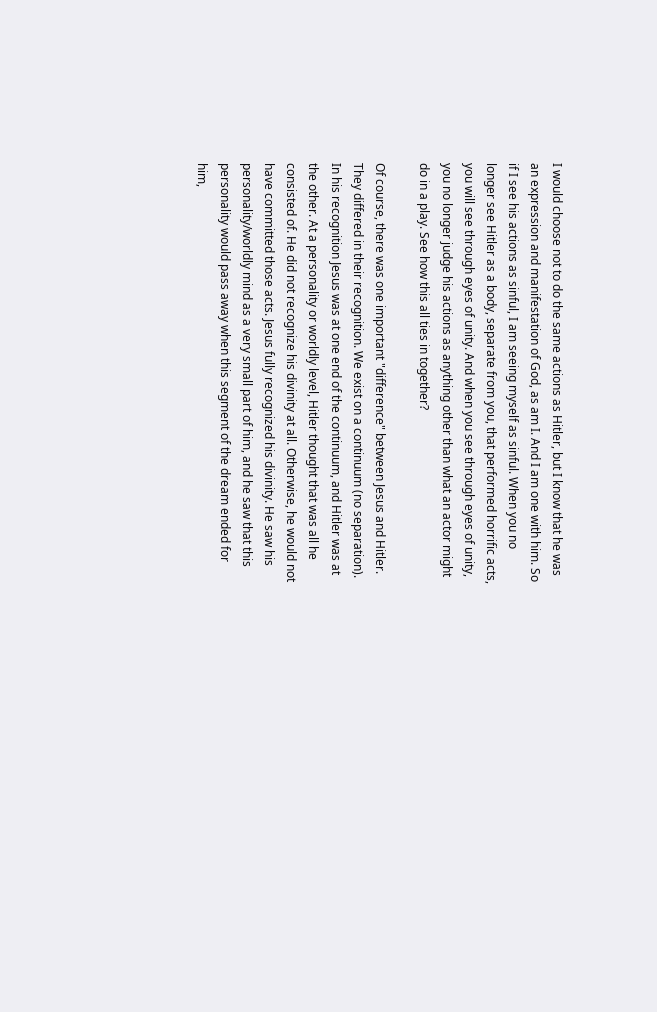I would choose not to do the same actions as Hitler, but I know that he was an expression and manifestation of God, as am I. And I am one with him. So if I see his actions as sinful, I am seeing myself as sinful. When you no longer see Hitler as a body, separate from you, that performed horrific acts, you will see through eyes of unity. And when you see through eyes of unity, you no longer judge his actions as anything other than what an actor might do in a play. See how this all ties in together?

Of course, there was one important "difference" between Jesus and Hitler. They differed in their recognition. We exist on a continuum (no separation). In his recognition Jesus was at one end of the continuum, and Hitler was at the other. At a personality or worldly level, Hitler thought that was all he consisted of. He did not recognize his divinity at all. Otherwise, he would not have committed those acts. Jesus fully recognized his divinity. He saw his personality/worldly mind as a very small part of him, and he saw that this personality would pass away when this segment of the dream ended for him,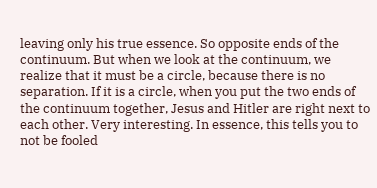leaving only his true essence. So opposite ends of the continuum. But when we look at the continuum, we realize that it must be a circle, because there is no separation. If it is a circle, when you put the two ends of the continuum together, Jesus and Hitler are right next to each other. Very interesting. In essence, this tells you to not be fooled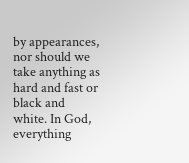by appearances, nor should we take anything as hard and fast or black and white. In God, everything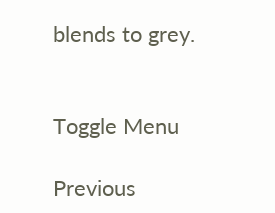blends to grey.


Toggle Menu

Previous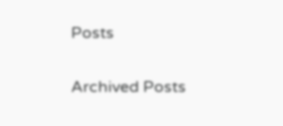Posts

Archived Posts